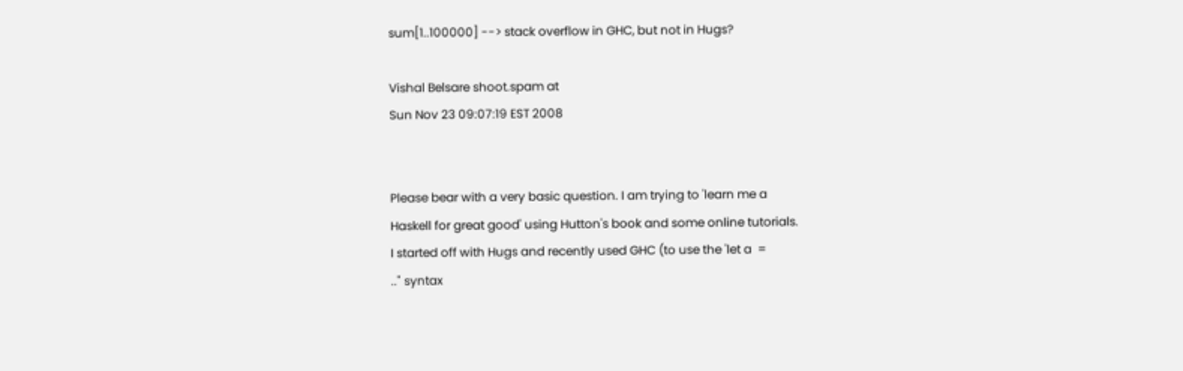sum[1..100000] --> stack overflow in GHC, but not in Hugs?

Vishal Belsare shoot.spam at
Sun Nov 23 09:07:19 EST 2008


Please bear with a very basic question. I am trying to 'learn me a
Haskell for great good' using Hutton's book and some online tutorials.
I started off with Hugs and recently used GHC (to use the 'let a  =
.." syntax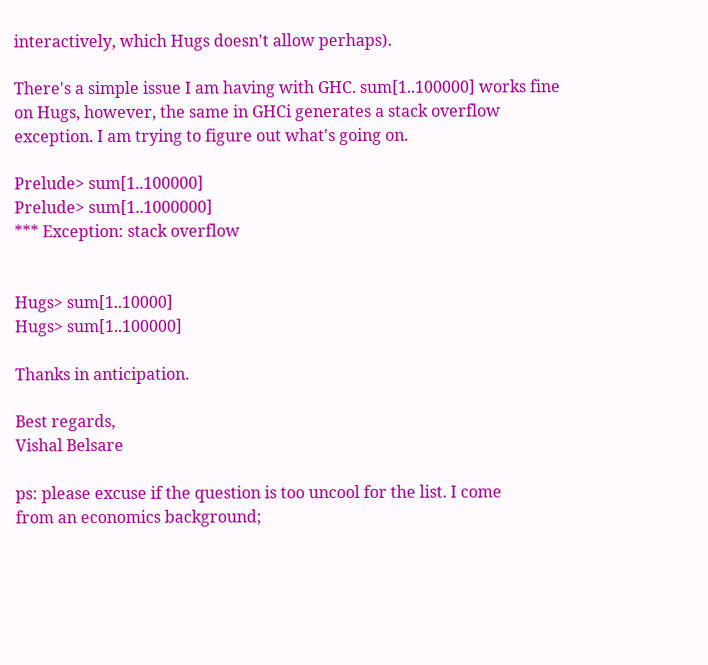interactively, which Hugs doesn't allow perhaps).

There's a simple issue I am having with GHC. sum[1..100000] works fine
on Hugs, however, the same in GHCi generates a stack overflow
exception. I am trying to figure out what's going on.

Prelude> sum[1..100000]
Prelude> sum[1..1000000]
*** Exception: stack overflow


Hugs> sum[1..10000]
Hugs> sum[1..100000]

Thanks in anticipation.

Best regards,
Vishal Belsare

ps: please excuse if the question is too uncool for the list. I come
from an economics background;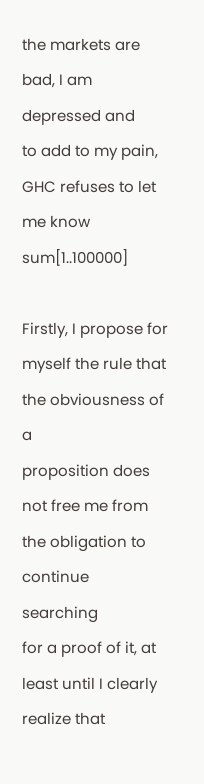the markets are bad, I am depressed and
to add to my pain, GHC refuses to let me know sum[1..100000]

Firstly, I propose for myself the rule that the obviousness of a
proposition does not free me from the obligation to continue searching
for a proof of it, at least until I clearly realize that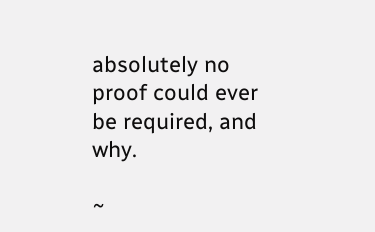absolutely no
proof could ever be required, and why.

~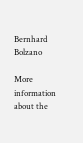Bernhard Bolzano

More information about the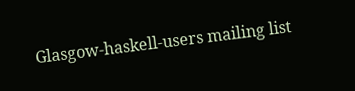Glasgow-haskell-users mailing list